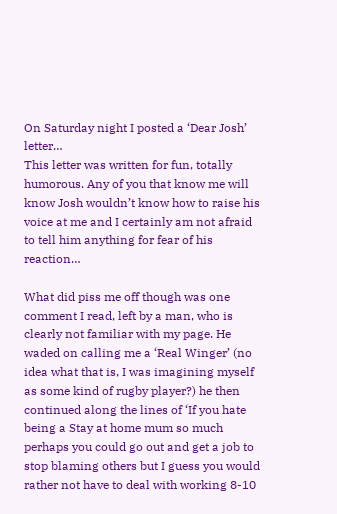On Saturday night I posted a ‘Dear Josh’ letter…
This letter was written for fun, totally humorous. Any of you that know me will know Josh wouldn’t know how to raise his voice at me and I certainly am not afraid to tell him anything for fear of his reaction…

What did piss me off though was one comment I read, left by a man, who is clearly not familiar with my page. He waded on calling me a ‘Real Winger’ (no idea what that is, I was imagining myself as some kind of rugby player?) he then continued along the lines of ‘If you hate being a Stay at home mum so much perhaps you could go out and get a job to stop blaming others but I guess you would rather not have to deal with working 8-10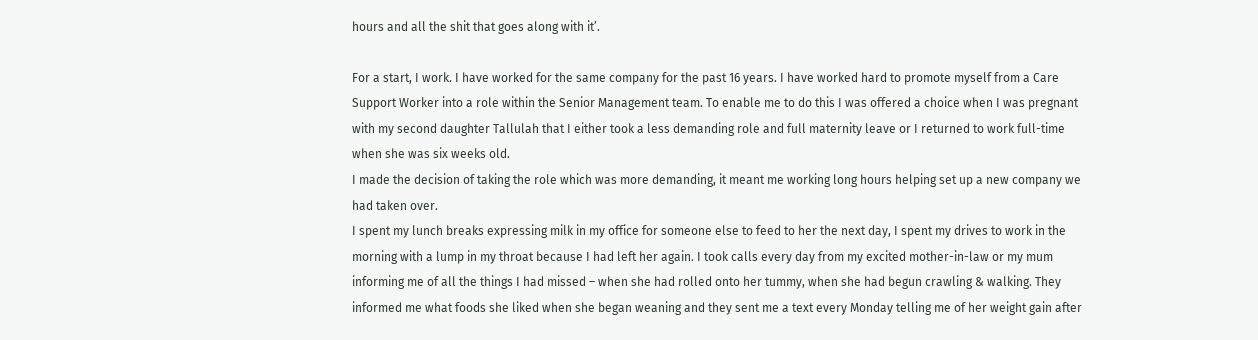hours and all the shit that goes along with it’.

For a start, I work. I have worked for the same company for the past 16 years. I have worked hard to promote myself from a Care Support Worker into a role within the Senior Management team. To enable me to do this I was offered a choice when I was pregnant with my second daughter Tallulah that I either took a less demanding role and full maternity leave or I returned to work full-time when she was six weeks old.
I made the decision of taking the role which was more demanding, it meant me working long hours helping set up a new company we had taken over.
I spent my lunch breaks expressing milk in my office for someone else to feed to her the next day, I spent my drives to work in the morning with a lump in my throat because I had left her again. I took calls every day from my excited mother-in-law or my mum informing me of all the things I had missed – when she had rolled onto her tummy, when she had begun crawling & walking. They informed me what foods she liked when she began weaning and they sent me a text every Monday telling me of her weight gain after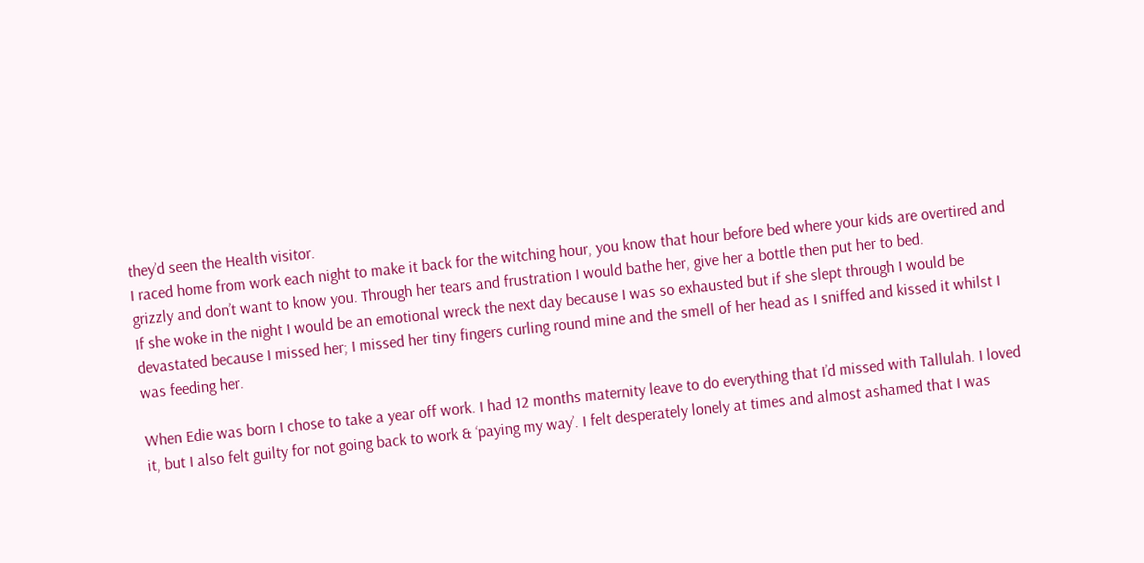they’d seen the Health visitor.
I raced home from work each night to make it back for the witching hour, you know that hour before bed where your kids are overtired and grizzly and don’t want to know you. Through her tears and frustration I would bathe her, give her a bottle then put her to bed.
If she woke in the night I would be an emotional wreck the next day because I was so exhausted but if she slept through I would be devastated because I missed her; I missed her tiny fingers curling round mine and the smell of her head as I sniffed and kissed it whilst I was feeding her.

When Edie was born I chose to take a year off work. I had 12 months maternity leave to do everything that I’d missed with Tallulah. I loved it, but I also felt guilty for not going back to work & ‘paying my way’. I felt desperately lonely at times and almost ashamed that I was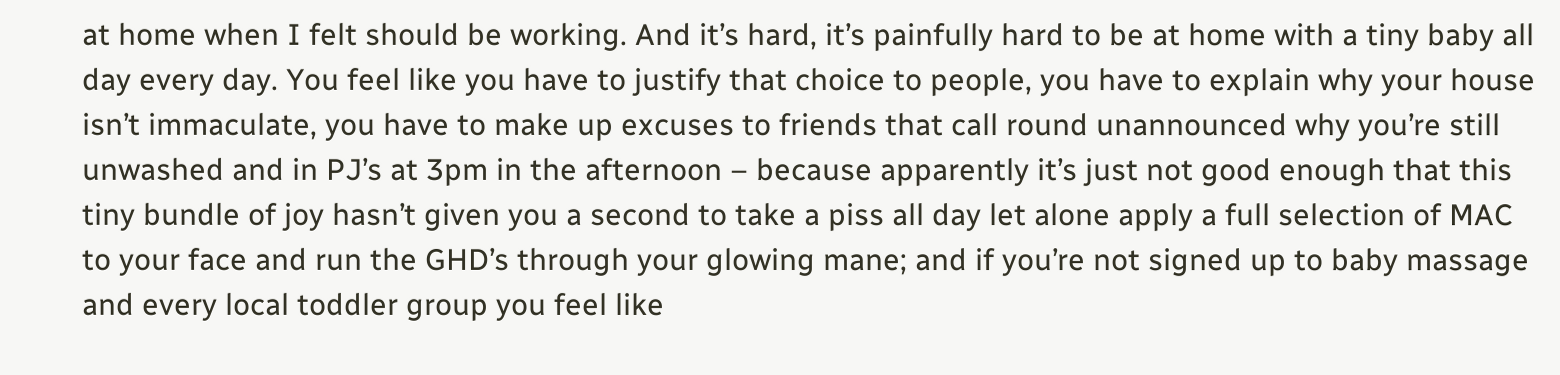at home when I felt should be working. And it’s hard, it’s painfully hard to be at home with a tiny baby all day every day. You feel like you have to justify that choice to people, you have to explain why your house isn’t immaculate, you have to make up excuses to friends that call round unannounced why you’re still unwashed and in PJ’s at 3pm in the afternoon – because apparently it’s just not good enough that this tiny bundle of joy hasn’t given you a second to take a piss all day let alone apply a full selection of MAC to your face and run the GHD’s through your glowing mane; and if you’re not signed up to baby massage and every local toddler group you feel like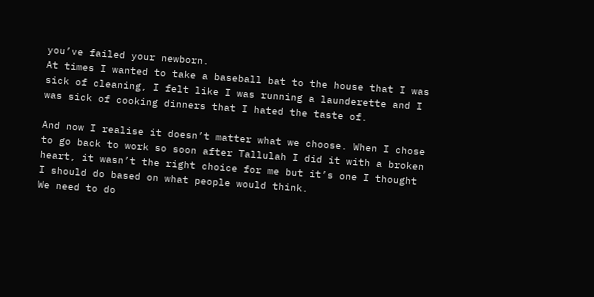you’ve failed your newborn.
At times I wanted to take a baseball bat to the house that I was sick of cleaning, I felt like I was running a launderette and I was sick of cooking dinners that I hated the taste of.

And now I realise it doesn’t matter what we choose. When I chose to go back to work so soon after Tallulah I did it with a broken heart, it wasn’t the right choice for me but it’s one I thought I should do based on what people would think.
We need to do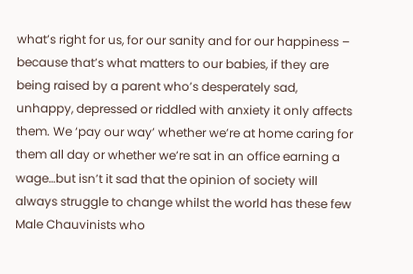what’s right for us, for our sanity and for our happiness – because that’s what matters to our babies, if they are being raised by a parent who’s desperately sad, unhappy, depressed or riddled with anxiety it only affects them. We ‘pay our way’ whether we’re at home caring for them all day or whether we’re sat in an office earning a wage…but isn’t it sad that the opinion of society will always struggle to change whilst the world has these few Male Chauvinists who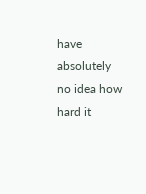have absolutely no idea how hard it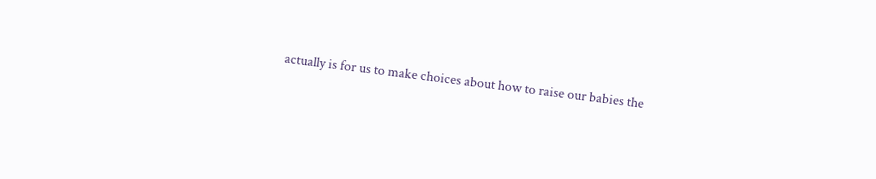actually is for us to make choices about how to raise our babies the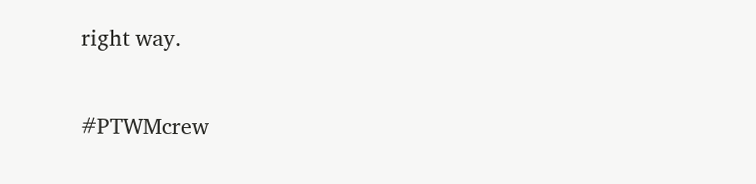right way.

#PTWMcrew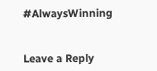#AlwaysWinning


Leave a Reply